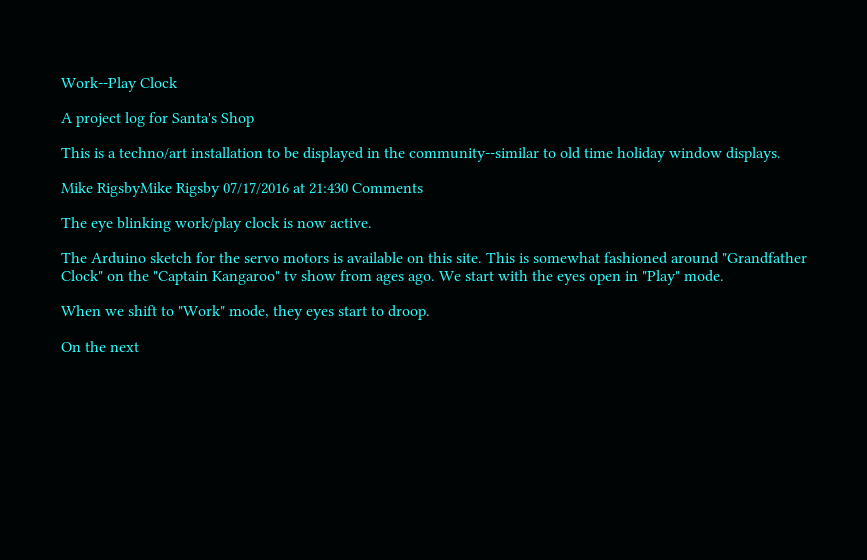Work--Play Clock

A project log for Santa's Shop

This is a techno/art installation to be displayed in the community--similar to old time holiday window displays.

Mike RigsbyMike Rigsby 07/17/2016 at 21:430 Comments

The eye blinking work/play clock is now active.

The Arduino sketch for the servo motors is available on this site. This is somewhat fashioned around "Grandfather Clock" on the "Captain Kangaroo" tv show from ages ago. We start with the eyes open in "Play" mode.

When we shift to "Work" mode, they eyes start to droop.

On the next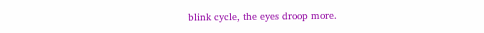blink cycle, the eyes droop more.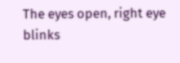The eyes open, right eye blinks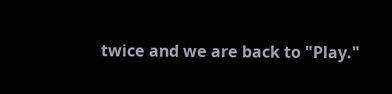twice and we are back to "Play."